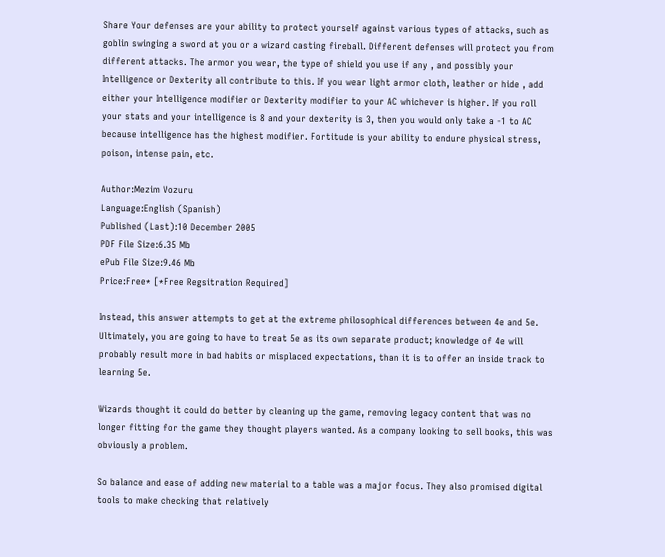Share Your defenses are your ability to protect yourself against various types of attacks, such as goblin swinging a sword at you or a wizard casting fireball. Different defenses will protect you from different attacks. The armor you wear, the type of shield you use if any , and possibly your Intelligence or Dexterity all contribute to this. If you wear light armor cloth, leather or hide , add either your Intelligence modifier or Dexterity modifier to your AC whichever is higher. If you roll your stats and your intelligence is 8 and your dexterity is 3, then you would only take a -1 to AC because intelligence has the highest modifier. Fortitude is your ability to endure physical stress, poison, intense pain, etc.

Author:Mezim Vozuru
Language:English (Spanish)
Published (Last):10 December 2005
PDF File Size:6.35 Mb
ePub File Size:9.46 Mb
Price:Free* [*Free Regsitration Required]

Instead, this answer attempts to get at the extreme philosophical differences between 4e and 5e. Ultimately, you are going to have to treat 5e as its own separate product; knowledge of 4e will probably result more in bad habits or misplaced expectations, than it is to offer an inside track to learning 5e.

Wizards thought it could do better by cleaning up the game, removing legacy content that was no longer fitting for the game they thought players wanted. As a company looking to sell books, this was obviously a problem.

So balance and ease of adding new material to a table was a major focus. They also promised digital tools to make checking that relatively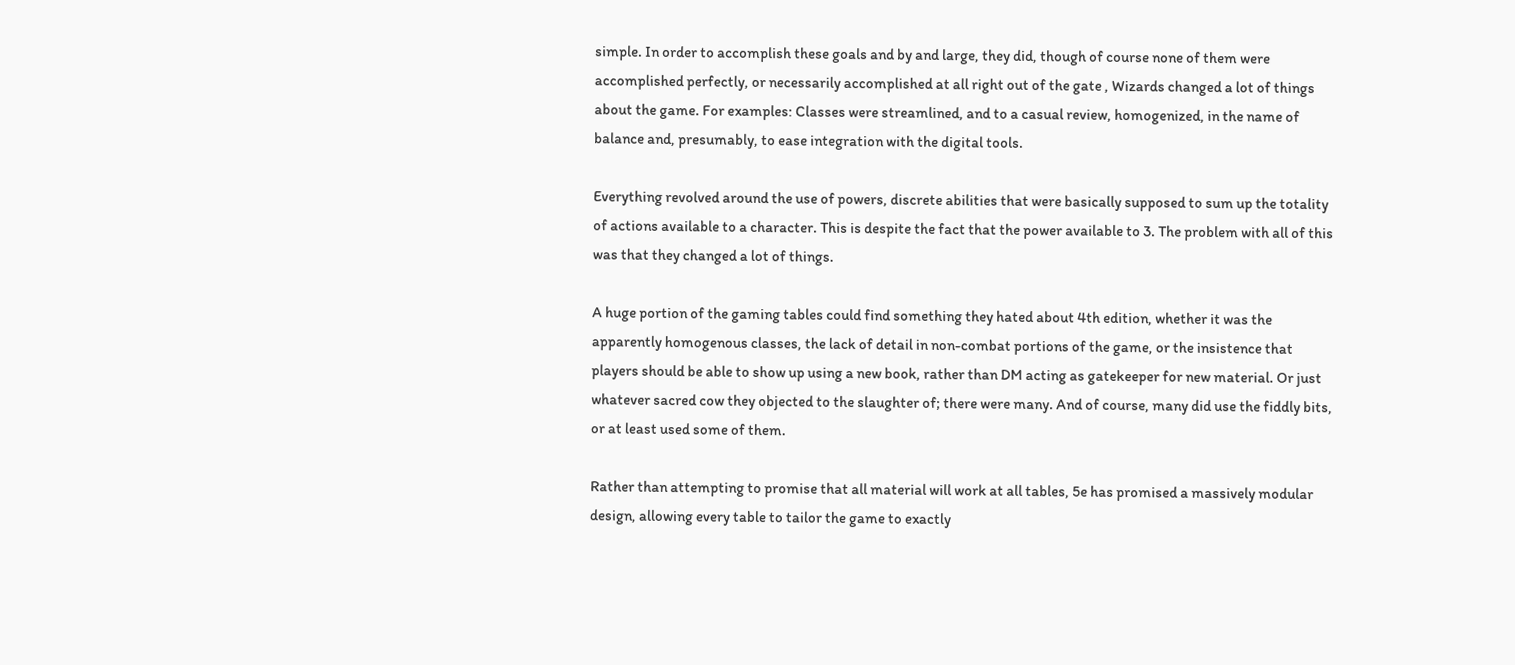simple. In order to accomplish these goals and by and large, they did, though of course none of them were accomplished perfectly, or necessarily accomplished at all right out of the gate , Wizards changed a lot of things about the game. For examples: Classes were streamlined, and to a casual review, homogenized, in the name of balance and, presumably, to ease integration with the digital tools.

Everything revolved around the use of powers, discrete abilities that were basically supposed to sum up the totality of actions available to a character. This is despite the fact that the power available to 3. The problem with all of this was that they changed a lot of things.

A huge portion of the gaming tables could find something they hated about 4th edition, whether it was the apparently homogenous classes, the lack of detail in non-combat portions of the game, or the insistence that players should be able to show up using a new book, rather than DM acting as gatekeeper for new material. Or just whatever sacred cow they objected to the slaughter of; there were many. And of course, many did use the fiddly bits, or at least used some of them.

Rather than attempting to promise that all material will work at all tables, 5e has promised a massively modular design, allowing every table to tailor the game to exactly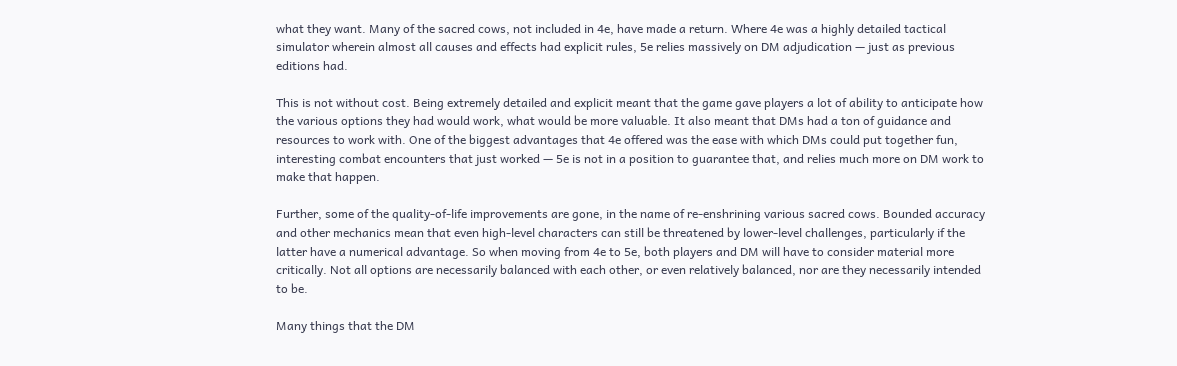what they want. Many of the sacred cows, not included in 4e, have made a return. Where 4e was a highly detailed tactical simulator wherein almost all causes and effects had explicit rules, 5e relies massively on DM adjudication — just as previous editions had.

This is not without cost. Being extremely detailed and explicit meant that the game gave players a lot of ability to anticipate how the various options they had would work, what would be more valuable. It also meant that DMs had a ton of guidance and resources to work with. One of the biggest advantages that 4e offered was the ease with which DMs could put together fun, interesting combat encounters that just worked — 5e is not in a position to guarantee that, and relies much more on DM work to make that happen.

Further, some of the quality-of-life improvements are gone, in the name of re-enshrining various sacred cows. Bounded accuracy and other mechanics mean that even high-level characters can still be threatened by lower-level challenges, particularly if the latter have a numerical advantage. So when moving from 4e to 5e, both players and DM will have to consider material more critically. Not all options are necessarily balanced with each other, or even relatively balanced, nor are they necessarily intended to be.

Many things that the DM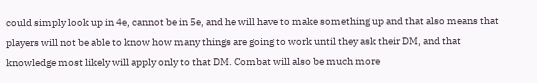could simply look up in 4e, cannot be in 5e, and he will have to make something up and that also means that players will not be able to know how many things are going to work until they ask their DM, and that knowledge most likely will apply only to that DM. Combat will also be much more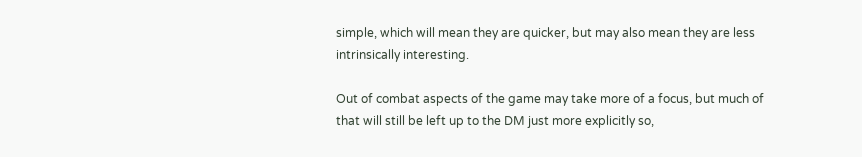simple, which will mean they are quicker, but may also mean they are less intrinsically interesting.

Out of combat aspects of the game may take more of a focus, but much of that will still be left up to the DM just more explicitly so,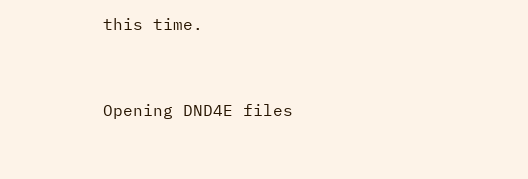this time.


Opening DND4E files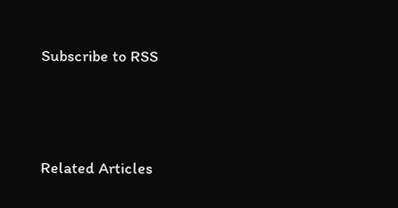Subscribe to RSS




Related Articles